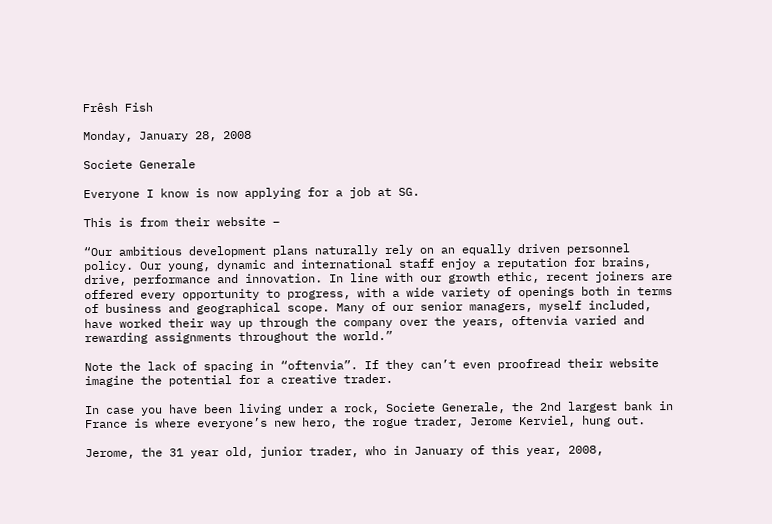Frêsh Fish

Monday, January 28, 2008

Societe Generale

Everyone I know is now applying for a job at SG.

This is from their website –

“Our ambitious development plans naturally rely on an equally driven personnel policy. Our young, dynamic and international staff enjoy a reputation for brains, drive, performance and innovation. In line with our growth ethic, recent joiners are offered every opportunity to progress, with a wide variety of openings both in terms of business and geographical scope. Many of our senior managers, myself included, have worked their way up through the company over the years, oftenvia varied and rewarding assignments throughout the world.”

Note the lack of spacing in “oftenvia”. If they can’t even proofread their website imagine the potential for a creative trader.

In case you have been living under a rock, Societe Generale, the 2nd largest bank in France is where everyone’s new hero, the rogue trader, Jerome Kerviel, hung out.

Jerome, the 31 year old, junior trader, who in January of this year, 2008,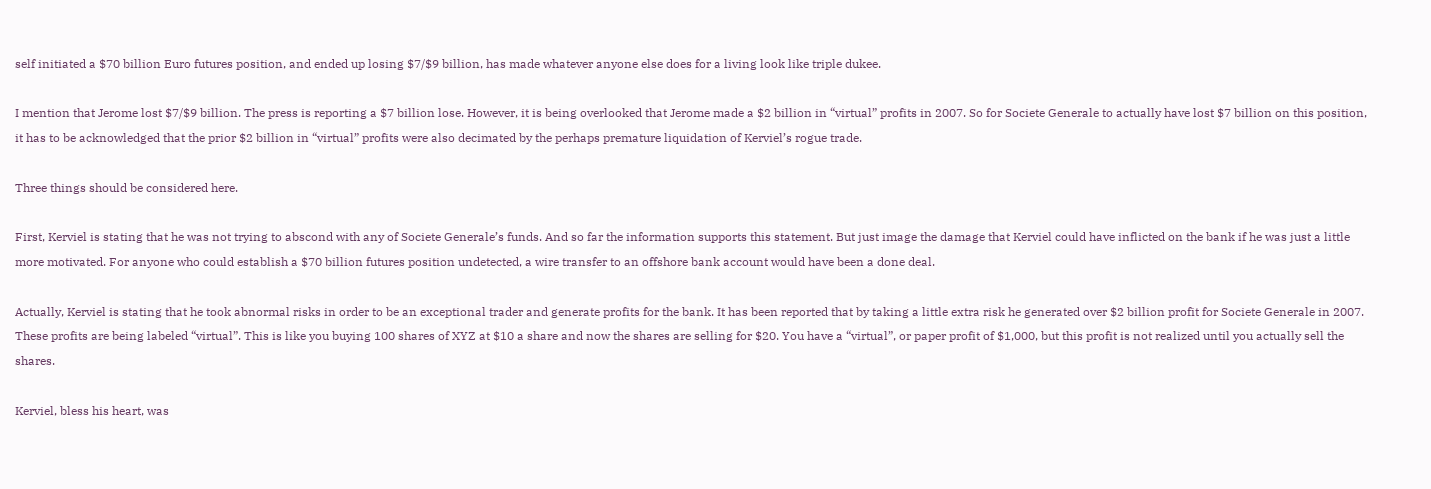self initiated a $70 billion Euro futures position, and ended up losing $7/$9 billion, has made whatever anyone else does for a living look like triple dukee.

I mention that Jerome lost $7/$9 billion. The press is reporting a $7 billion lose. However, it is being overlooked that Jerome made a $2 billion in “virtual” profits in 2007. So for Societe Generale to actually have lost $7 billion on this position, it has to be acknowledged that the prior $2 billion in “virtual” profits were also decimated by the perhaps premature liquidation of Kerviel’s rogue trade.

Three things should be considered here.

First, Kerviel is stating that he was not trying to abscond with any of Societe Generale’s funds. And so far the information supports this statement. But just image the damage that Kerviel could have inflicted on the bank if he was just a little more motivated. For anyone who could establish a $70 billion futures position undetected, a wire transfer to an offshore bank account would have been a done deal.

Actually, Kerviel is stating that he took abnormal risks in order to be an exceptional trader and generate profits for the bank. It has been reported that by taking a little extra risk he generated over $2 billion profit for Societe Generale in 2007. These profits are being labeled “virtual”. This is like you buying 100 shares of XYZ at $10 a share and now the shares are selling for $20. You have a “virtual”, or paper profit of $1,000, but this profit is not realized until you actually sell the shares.

Kerviel, bless his heart, was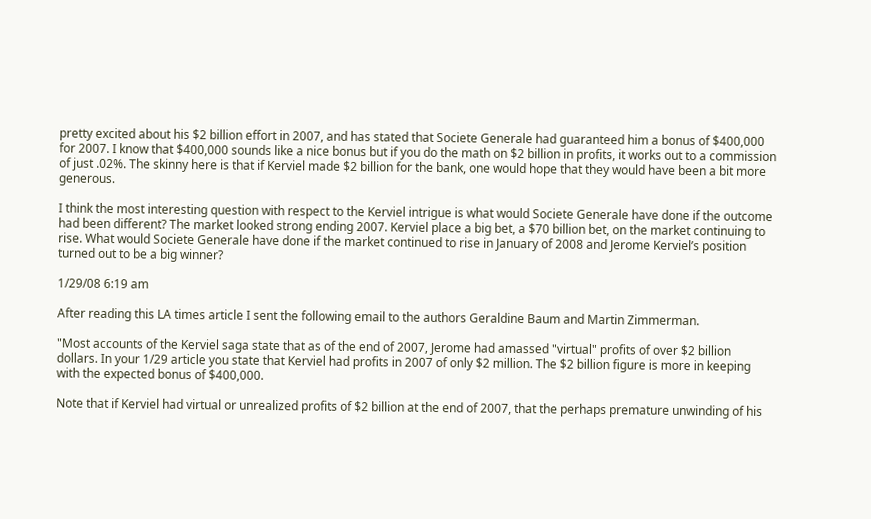pretty excited about his $2 billion effort in 2007, and has stated that Societe Generale had guaranteed him a bonus of $400,000 for 2007. I know that $400,000 sounds like a nice bonus but if you do the math on $2 billion in profits, it works out to a commission of just .02%. The skinny here is that if Kerviel made $2 billion for the bank, one would hope that they would have been a bit more generous.

I think the most interesting question with respect to the Kerviel intrigue is what would Societe Generale have done if the outcome had been different? The market looked strong ending 2007. Kerviel place a big bet, a $70 billion bet, on the market continuing to rise. What would Societe Generale have done if the market continued to rise in January of 2008 and Jerome Kerviel’s position turned out to be a big winner?

1/29/08 6:19 am

After reading this LA times article I sent the following email to the authors Geraldine Baum and Martin Zimmerman.

"Most accounts of the Kerviel saga state that as of the end of 2007, Jerome had amassed "virtual" profits of over $2 billion dollars. In your 1/29 article you state that Kerviel had profits in 2007 of only $2 million. The $2 billion figure is more in keeping with the expected bonus of $400,000.

Note that if Kerviel had virtual or unrealized profits of $2 billion at the end of 2007, that the perhaps premature unwinding of his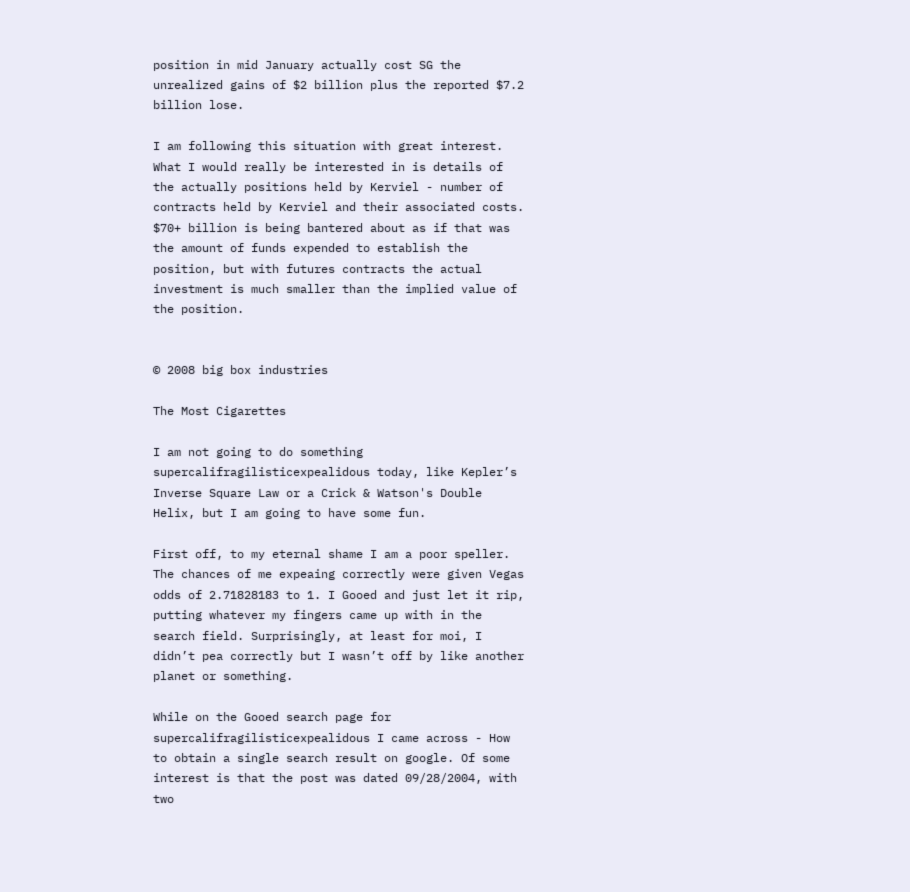position in mid January actually cost SG the unrealized gains of $2 billion plus the reported $7.2 billion lose.

I am following this situation with great interest. What I would really be interested in is details of the actually positions held by Kerviel - number of contracts held by Kerviel and their associated costs. $70+ billion is being bantered about as if that was the amount of funds expended to establish the position, but with futures contracts the actual investment is much smaller than the implied value of the position.


© 2008 big box industries

The Most Cigarettes

I am not going to do something supercalifragilisticexpealidous today, like Kepler’s Inverse Square Law or a Crick & Watson's Double Helix, but I am going to have some fun.

First off, to my eternal shame I am a poor speller. The chances of me expeaing correctly were given Vegas odds of 2.71828183 to 1. I Gooed and just let it rip, putting whatever my fingers came up with in the search field. Surprisingly, at least for moi, I didn’t pea correctly but I wasn’t off by like another planet or something.

While on the Gooed search page for supercalifragilisticexpealidous I came across - How to obtain a single search result on google. Of some interest is that the post was dated 09/28/2004, with two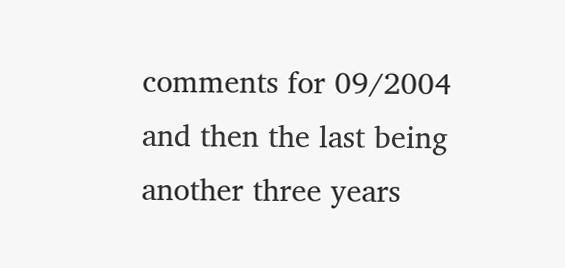comments for 09/2004 and then the last being another three years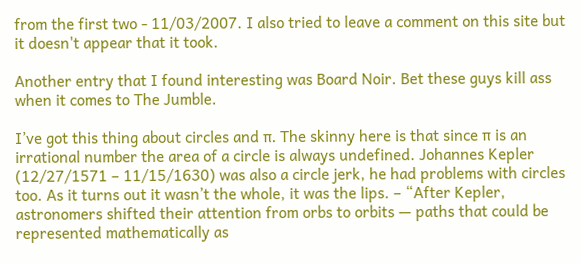from the first two - 11/03/2007. I also tried to leave a comment on this site but it doesn't appear that it took.

Another entry that I found interesting was Board Noir. Bet these guys kill ass when it comes to The Jumble.

I’ve got this thing about circles and π. The skinny here is that since π is an irrational number the area of a circle is always undefined. Johannes Kepler (12/27/1571 – 11/15/1630) was also a circle jerk, he had problems with circles too. As it turns out it wasn’t the whole, it was the lips. – “After Kepler, astronomers shifted their attention from orbs to orbits — paths that could be represented mathematically as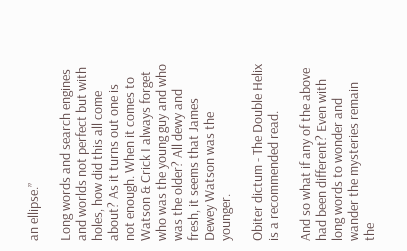an ellipse.”

Long words and search engines and worlds not perfect but with holes, how did this all come about? As it turns out one is not enough. When it comes to Watson & Crick I always forget who was the young guy and who was the older? All dewy and fresh, it seems that James Dewey Watson was the younger.

Obiter dictum - The Double Helix is a recommended read.

And so what if any of the above had been different? Even with long words to wonder and wander the mysteries remain the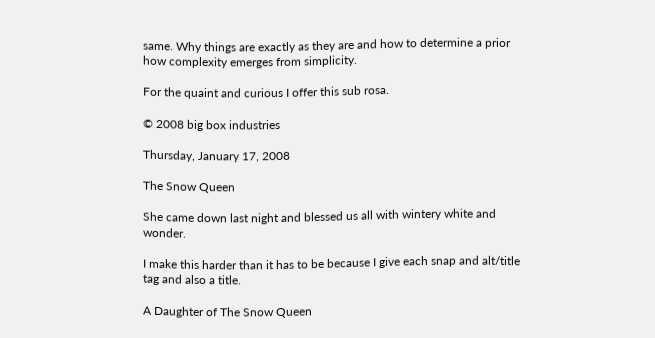same. Why things are exactly as they are and how to determine a prior how complexity emerges from simplicity.

For the quaint and curious I offer this sub rosa.

© 2008 big box industries

Thursday, January 17, 2008

The Snow Queen

She came down last night and blessed us all with wintery white and wonder.

I make this harder than it has to be because I give each snap and alt/title tag and also a title.

A Daughter of The Snow Queen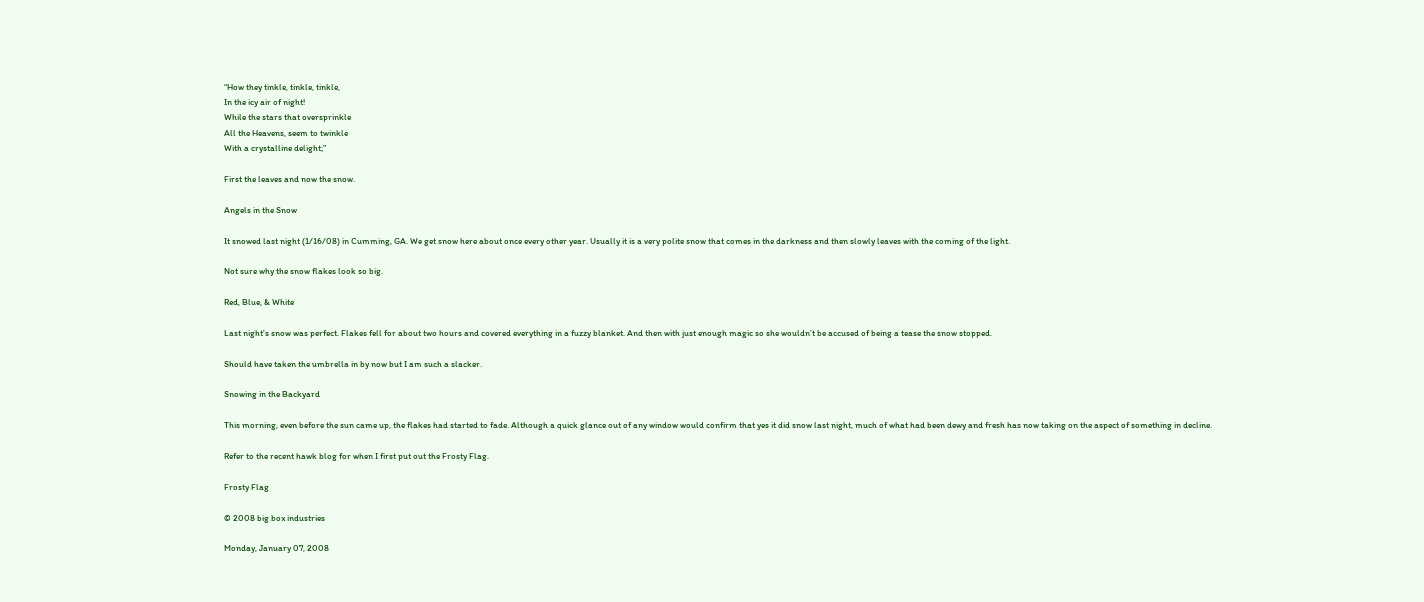“How they tinkle, tinkle, tinkle,
In the icy air of night!
While the stars that oversprinkle
All the Heavens, seem to twinkle
With a crystalline delight;”

First the leaves and now the snow.

Angels in the Snow

It snowed last night (1/16/08) in Cumming, GA. We get snow here about once every other year. Usually it is a very polite snow that comes in the darkness and then slowly leaves with the coming of the light.

Not sure why the snow flakes look so big.

Red, Blue, & White

Last night's snow was perfect. Flakes fell for about two hours and covered everything in a fuzzy blanket. And then with just enough magic so she wouldn’t be accused of being a tease the snow stopped.

Should have taken the umbrella in by now but I am such a slacker.

Snowing in the Backyard

This morning, even before the sun came up, the flakes had started to fade. Although a quick glance out of any window would confirm that yes it did snow last night, much of what had been dewy and fresh has now taking on the aspect of something in decline.

Refer to the recent hawk blog for when I first put out the Frosty Flag.

Frosty Flag

© 2008 big box industries

Monday, January 07, 2008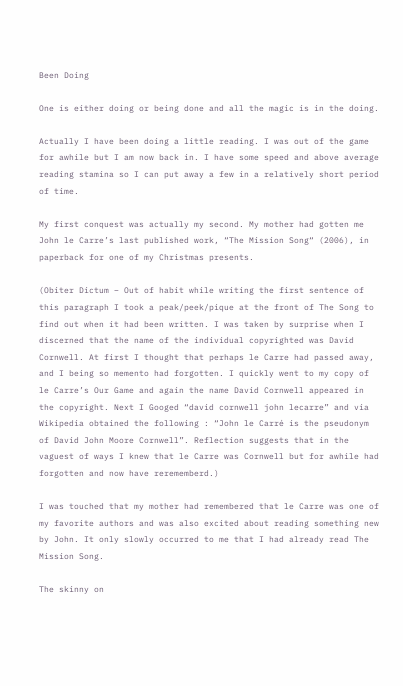Been Doing

One is either doing or being done and all the magic is in the doing.

Actually I have been doing a little reading. I was out of the game for awhile but I am now back in. I have some speed and above average reading stamina so I can put away a few in a relatively short period of time.

My first conquest was actually my second. My mother had gotten me John le Carre’s last published work, “The Mission Song“ (2006), in paperback for one of my Christmas presents.

(Obiter Dictum – Out of habit while writing the first sentence of this paragraph I took a peak/peek/pique at the front of The Song to find out when it had been written. I was taken by surprise when I discerned that the name of the individual copyrighted was David Cornwell. At first I thought that perhaps le Carre had passed away, and I being so memento had forgotten. I quickly went to my copy of le Carre’s Our Game and again the name David Cornwell appeared in the copyright. Next I Googed “david cornwell john lecarre” and via Wikipedia obtained the following : “John le Carré is the pseudonym of David John Moore Cornwell”. Reflection suggests that in the vaguest of ways I knew that le Carre was Cornwell but for awhile had forgotten and now have rerememberd.)

I was touched that my mother had remembered that le Carre was one of my favorite authors and was also excited about reading something new by John. It only slowly occurred to me that I had already read The Mission Song.

The skinny on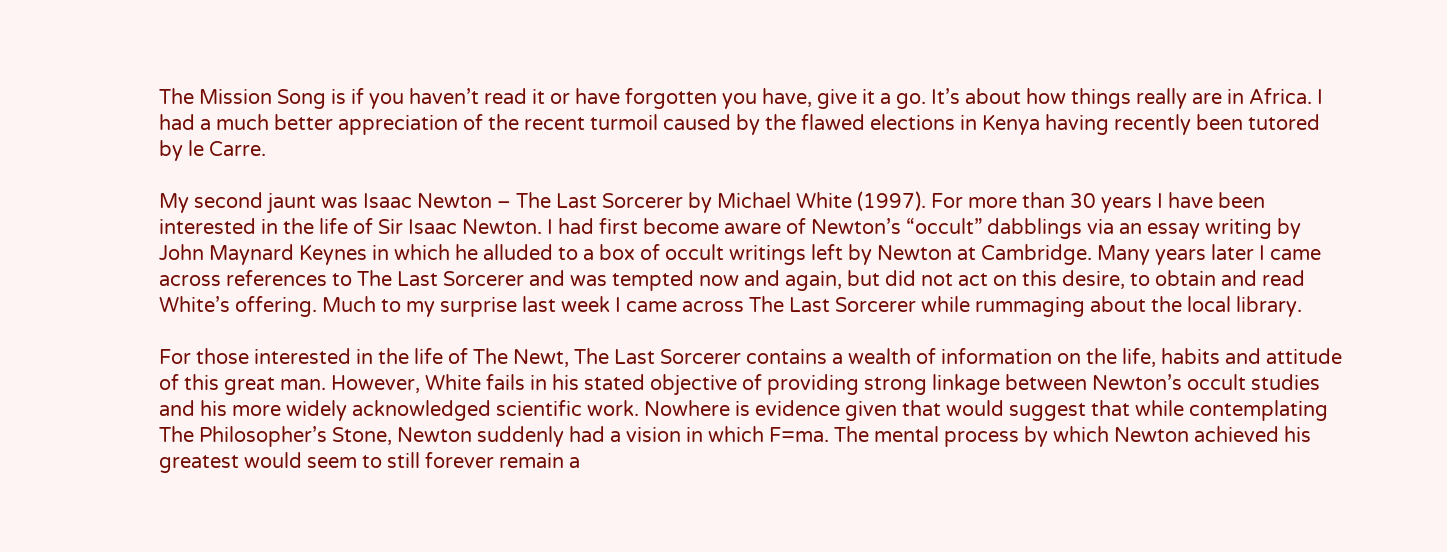The Mission Song is if you haven’t read it or have forgotten you have, give it a go. It’s about how things really are in Africa. I had a much better appreciation of the recent turmoil caused by the flawed elections in Kenya having recently been tutored by le Carre.

My second jaunt was Isaac Newton – The Last Sorcerer by Michael White (1997). For more than 30 years I have been interested in the life of Sir Isaac Newton. I had first become aware of Newton’s “occult” dabblings via an essay writing by John Maynard Keynes in which he alluded to a box of occult writings left by Newton at Cambridge. Many years later I came across references to The Last Sorcerer and was tempted now and again, but did not act on this desire, to obtain and read White’s offering. Much to my surprise last week I came across The Last Sorcerer while rummaging about the local library.

For those interested in the life of The Newt, The Last Sorcerer contains a wealth of information on the life, habits and attitude of this great man. However, White fails in his stated objective of providing strong linkage between Newton’s occult studies and his more widely acknowledged scientific work. Nowhere is evidence given that would suggest that while contemplating The Philosopher’s Stone, Newton suddenly had a vision in which F=ma. The mental process by which Newton achieved his greatest would seem to still forever remain a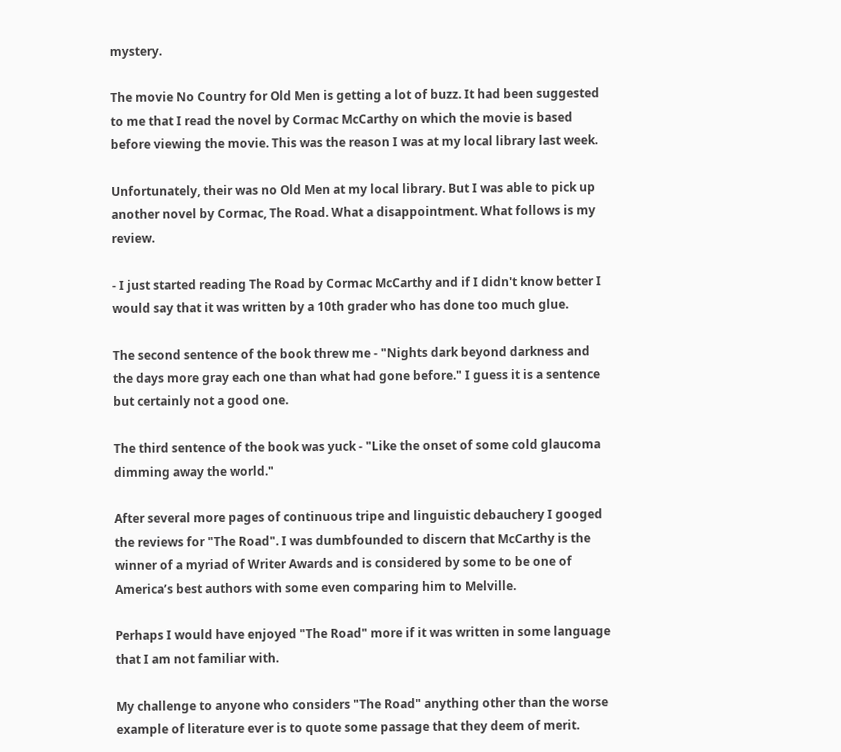mystery.

The movie No Country for Old Men is getting a lot of buzz. It had been suggested to me that I read the novel by Cormac McCarthy on which the movie is based before viewing the movie. This was the reason I was at my local library last week.

Unfortunately, their was no Old Men at my local library. But I was able to pick up another novel by Cormac, The Road. What a disappointment. What follows is my review.

- I just started reading The Road by Cormac McCarthy and if I didn't know better I would say that it was written by a 10th grader who has done too much glue.

The second sentence of the book threw me - "Nights dark beyond darkness and the days more gray each one than what had gone before." I guess it is a sentence but certainly not a good one.

The third sentence of the book was yuck - "Like the onset of some cold glaucoma dimming away the world."

After several more pages of continuous tripe and linguistic debauchery I googed the reviews for "The Road". I was dumbfounded to discern that McCarthy is the winner of a myriad of Writer Awards and is considered by some to be one of America’s best authors with some even comparing him to Melville.

Perhaps I would have enjoyed "The Road" more if it was written in some language that I am not familiar with.

My challenge to anyone who considers "The Road" anything other than the worse example of literature ever is to quote some passage that they deem of merit.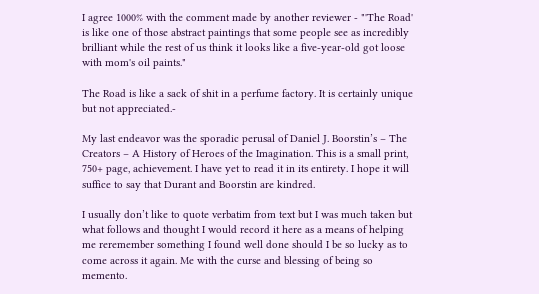I agree 1000% with the comment made by another reviewer - "'The Road' is like one of those abstract paintings that some people see as incredibly brilliant while the rest of us think it looks like a five-year-old got loose with mom's oil paints."

The Road is like a sack of shit in a perfume factory. It is certainly unique but not appreciated.-

My last endeavor was the sporadic perusal of Daniel J. Boorstin’s – The Creators – A History of Heroes of the Imagination. This is a small print, 750+ page, achievement. I have yet to read it in its entirety. I hope it will suffice to say that Durant and Boorstin are kindred.

I usually don’t like to quote verbatim from text but I was much taken but what follows and thought I would record it here as a means of helping me reremember something I found well done should I be so lucky as to come across it again. Me with the curse and blessing of being so memento.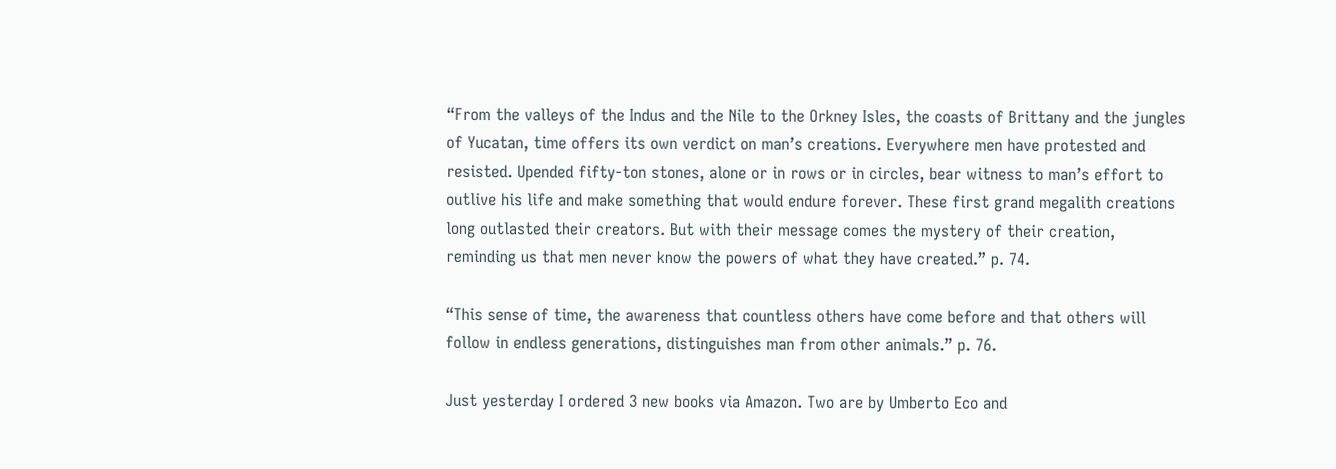“From the valleys of the Indus and the Nile to the Orkney Isles, the coasts of Brittany and the jungles of Yucatan, time offers its own verdict on man’s creations. Everywhere men have protested and resisted. Upended fifty-ton stones, alone or in rows or in circles, bear witness to man’s effort to outlive his life and make something that would endure forever. These first grand megalith creations long outlasted their creators. But with their message comes the mystery of their creation, reminding us that men never know the powers of what they have created.” p. 74.

“This sense of time, the awareness that countless others have come before and that others will follow in endless generations, distinguishes man from other animals.” p. 76.

Just yesterday I ordered 3 new books via Amazon. Two are by Umberto Eco and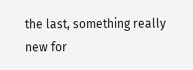the last, something really new for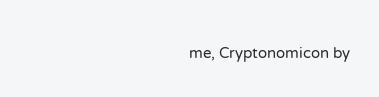me, Cryptonomicon by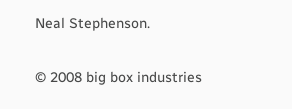Neal Stephenson.

© 2008 big box industries